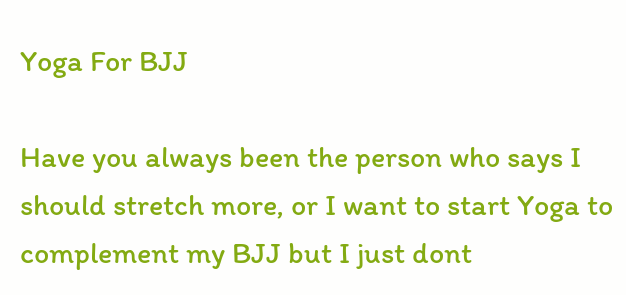Yoga For BJJ

Have you always been the person who says I should stretch more, or I want to start Yoga to complement my BJJ but I just dont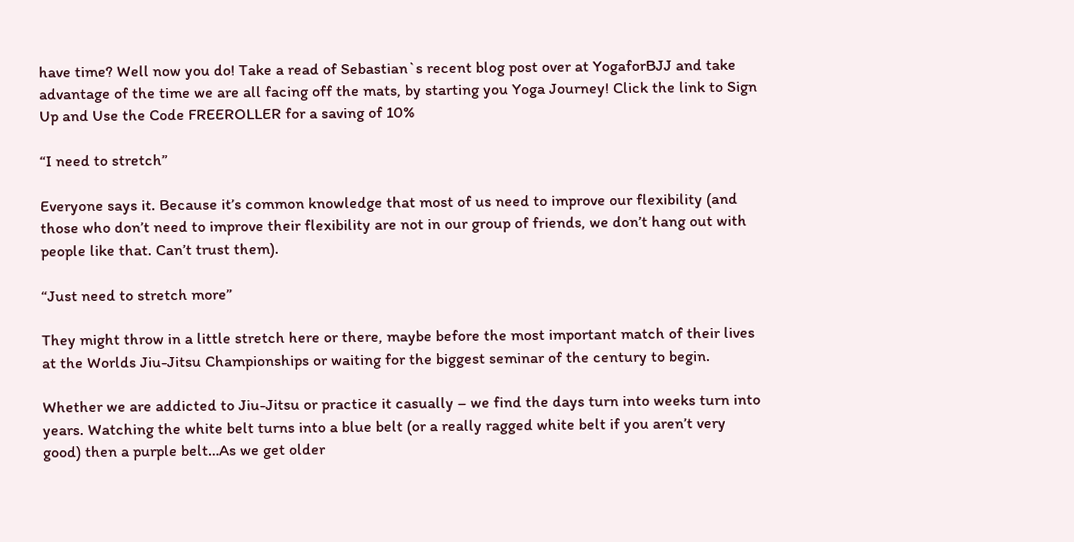have time? Well now you do! Take a read of Sebastian`s recent blog post over at YogaforBJJ and take advantage of the time we are all facing off the mats, by starting you Yoga Journey! Click the link to Sign Up and Use the Code FREEROLLER for a saving of 10%

“I need to stretch”

Everyone says it. Because it’s common knowledge that most of us need to improve our flexibility (and those who don’t need to improve their flexibility are not in our group of friends, we don’t hang out with people like that. Can’t trust them).

“Just need to stretch more”

They might throw in a little stretch here or there, maybe before the most important match of their lives at the Worlds Jiu-Jitsu Championships or waiting for the biggest seminar of the century to begin.

Whether we are addicted to Jiu-Jitsu or practice it casually – we find the days turn into weeks turn into years. Watching the white belt turns into a blue belt (or a really ragged white belt if you aren’t very good) then a purple belt…As we get older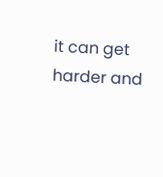it can get harder and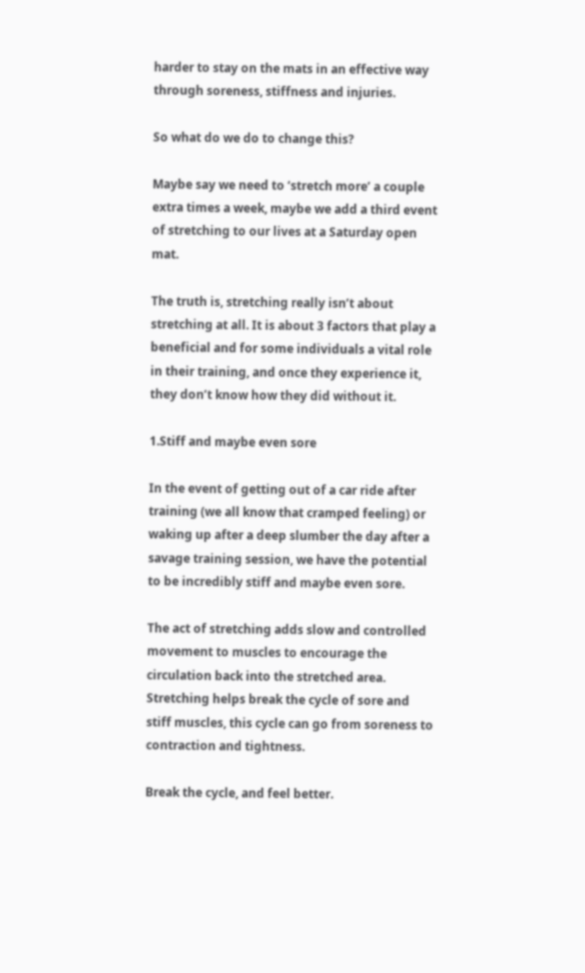harder to stay on the mats in an effective way through soreness, stiffness and injuries.

So what do we do to change this?

Maybe say we need to ‘stretch more’ a couple extra times a week, maybe we add a third event of stretching to our lives at a Saturday open mat.

The truth is, stretching really isn’t about stretching at all. It is about 3 factors that play a beneficial and for some individuals a vital role in their training, and once they experience it, they don’t know how they did without it.

1.Stiff and maybe even sore

In the event of getting out of a car ride after training (we all know that cramped feeling) or waking up after a deep slumber the day after a savage training session, we have the potential to be incredibly stiff and maybe even sore.

The act of stretching adds slow and controlled movement to muscles to encourage the circulation back into the stretched area. Stretching helps break the cycle of sore and stiff muscles, this cycle can go from soreness to contraction and tightness.

Break the cycle, and feel better.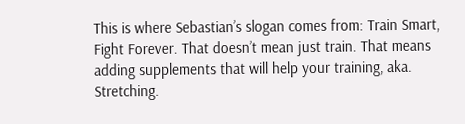This is where Sebastian’s slogan comes from: Train Smart, Fight Forever. That doesn’t mean just train. That means adding supplements that will help your training, aka. Stretching.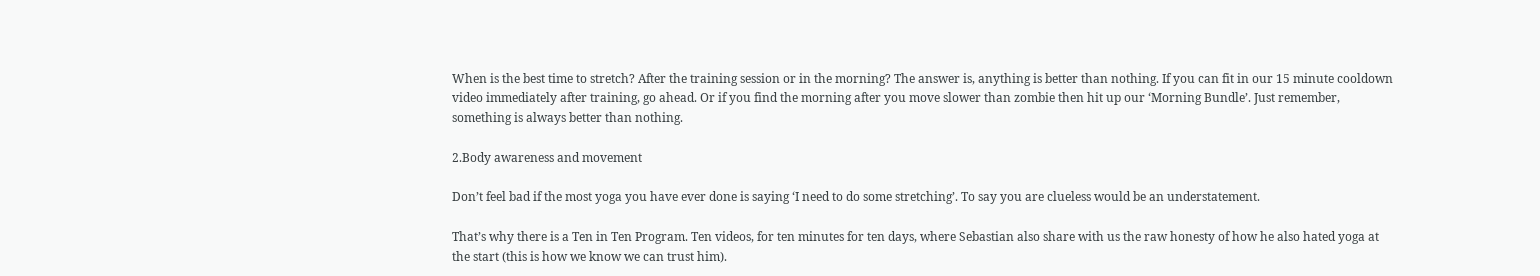When is the best time to stretch? After the training session or in the morning? The answer is, anything is better than nothing. If you can fit in our 15 minute cooldown video immediately after training, go ahead. Or if you find the morning after you move slower than zombie then hit up our ‘Morning Bundle’. Just remember, something is always better than nothing.

2.Body awareness and movement

Don’t feel bad if the most yoga you have ever done is saying ‘I need to do some stretching’. To say you are clueless would be an understatement.

That’s why there is a Ten in Ten Program. Ten videos, for ten minutes for ten days, where Sebastian also share with us the raw honesty of how he also hated yoga at the start (this is how we know we can trust him).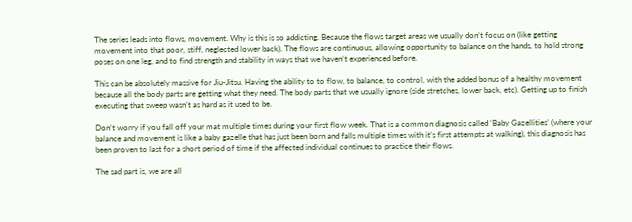The series leads into flows, movement. Why is this is so addicting. Because the flows target areas we usually don’t focus on (like getting movement into that poor, stiff, neglected lower back). The flows are continuous, allowing opportunity to balance on the hands, to hold strong poses on one leg, and to find strength and stability in ways that we haven’t experienced before.

This can be absolutely massive for Jiu-Jitsu. Having the ability to to flow, to balance, to control, with the added bonus of a healthy movement because all the body parts are getting what they need. The body parts that we usually ignore (side stretches, lower back, etc). Getting up to finish executing that sweep wasn’t as hard as it used to be.

Don’t worry if you fall off your mat multiple times during your first flow week. That is a common diagnosis called ‘Baby Gazellities’ (where your balance and movement is like a baby gazelle that has just been born and falls multiple times with it’s first attempts at walking), this diagnosis has been proven to last for a short period of time if the affected individual continues to practice their flows.

The sad part is, we are all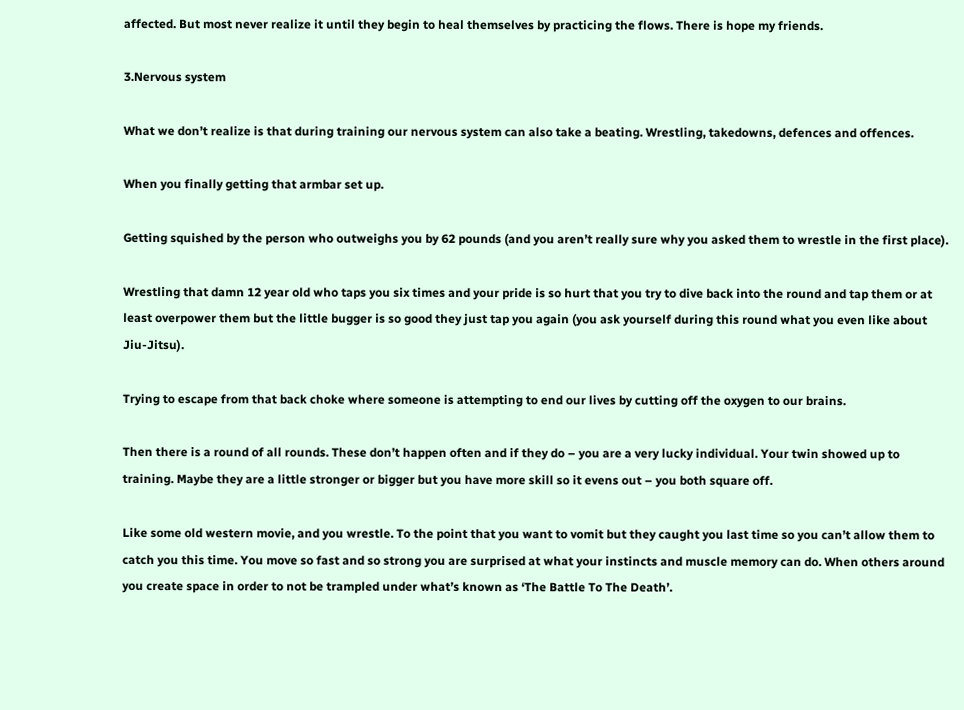affected. But most never realize it until they begin to heal themselves by practicing the flows. There is hope my friends.

3.Nervous system

What we don’t realize is that during training our nervous system can also take a beating. Wrestling, takedowns, defences and offences.

When you finally getting that armbar set up.

Getting squished by the person who outweighs you by 62 pounds (and you aren’t really sure why you asked them to wrestle in the first place).

Wrestling that damn 12 year old who taps you six times and your pride is so hurt that you try to dive back into the round and tap them or at least overpower them but the little bugger is so good they just tap you again (you ask yourself during this round what you even like about Jiu-Jitsu).

Trying to escape from that back choke where someone is attempting to end our lives by cutting off the oxygen to our brains.

Then there is a round of all rounds. These don’t happen often and if they do – you are a very lucky individual. Your twin showed up to training. Maybe they are a little stronger or bigger but you have more skill so it evens out – you both square off.

Like some old western movie, and you wrestle. To the point that you want to vomit but they caught you last time so you can’t allow them to catch you this time. You move so fast and so strong you are surprised at what your instincts and muscle memory can do. When others around you create space in order to not be trampled under what’s known as ‘The Battle To The Death’.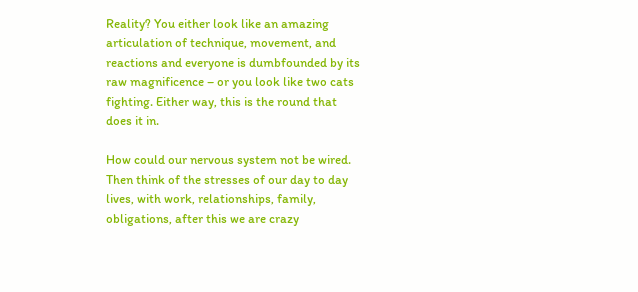Reality? You either look like an amazing articulation of technique, movement, and reactions and everyone is dumbfounded by its raw magnificence – or you look like two cats fighting. Either way, this is the round that does it in.

How could our nervous system not be wired. Then think of the stresses of our day to day lives, with work, relationships, family, obligations, after this we are crazy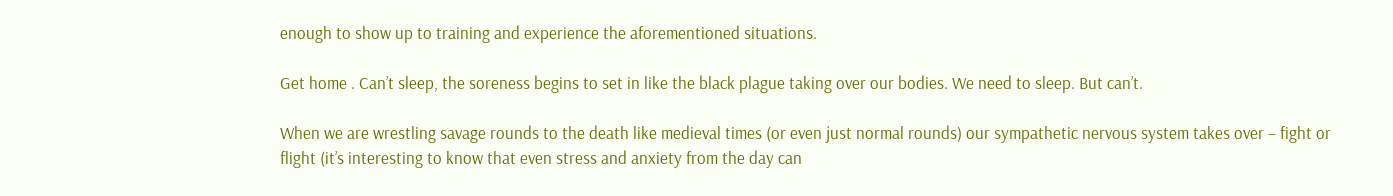enough to show up to training and experience the aforementioned situations.

Get home . Can’t sleep, the soreness begins to set in like the black plague taking over our bodies. We need to sleep. But can’t.

When we are wrestling savage rounds to the death like medieval times (or even just normal rounds) our sympathetic nervous system takes over – fight or flight (it’s interesting to know that even stress and anxiety from the day can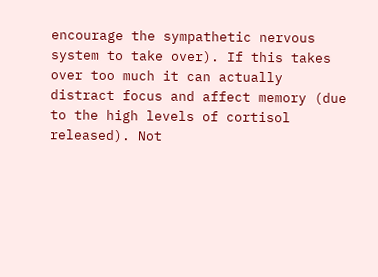encourage the sympathetic nervous system to take over). If this takes over too much it can actually distract focus and affect memory (due to the high levels of cortisol released). Not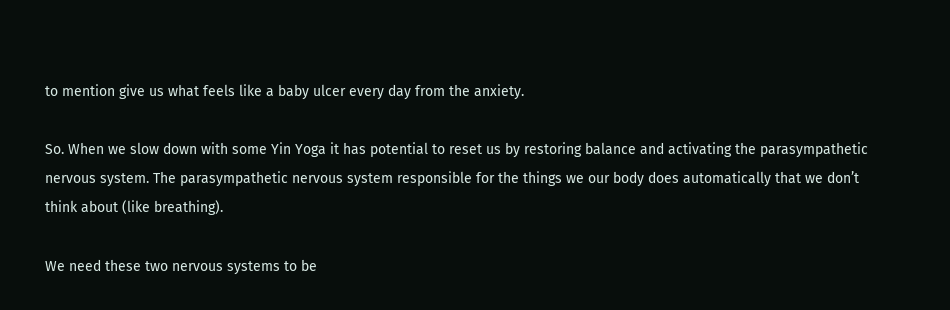to mention give us what feels like a baby ulcer every day from the anxiety.

So. When we slow down with some Yin Yoga it has potential to reset us by restoring balance and activating the parasympathetic nervous system. The parasympathetic nervous system responsible for the things we our body does automatically that we don’t think about (like breathing).

We need these two nervous systems to be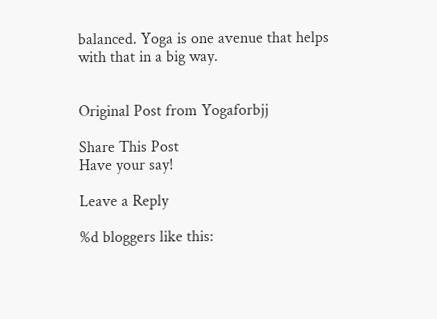balanced. Yoga is one avenue that helps with that in a big way.


Original Post from Yogaforbjj

Share This Post
Have your say!

Leave a Reply

%d bloggers like this: